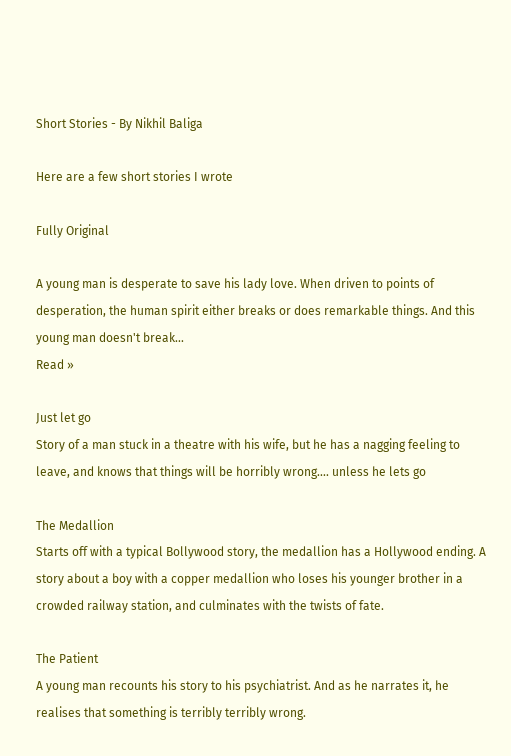Short Stories - By Nikhil Baliga

Here are a few short stories I wrote

Fully Original

A young man is desperate to save his lady love. When driven to points of desperation, the human spirit either breaks or does remarkable things. And this young man doesn't break...
Read »

Just let go
Story of a man stuck in a theatre with his wife, but he has a nagging feeling to leave, and knows that things will be horribly wrong.... unless he lets go

The Medallion
Starts off with a typical Bollywood story, the medallion has a Hollywood ending. A story about a boy with a copper medallion who loses his younger brother in a crowded railway station, and culminates with the twists of fate.

The Patient
A young man recounts his story to his psychiatrist. And as he narrates it, he realises that something is terribly terribly wrong.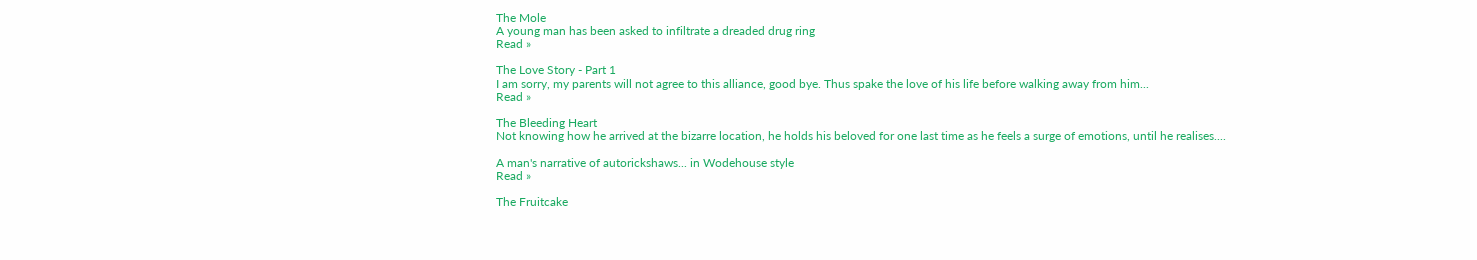The Mole
A young man has been asked to infiltrate a dreaded drug ring
Read »

The Love Story - Part 1
I am sorry, my parents will not agree to this alliance, good bye. Thus spake the love of his life before walking away from him...
Read »

The Bleeding Heart
Not knowing how he arrived at the bizarre location, he holds his beloved for one last time as he feels a surge of emotions, until he realises....

A man's narrative of autorickshaws... in Wodehouse style
Read »

The Fruitcake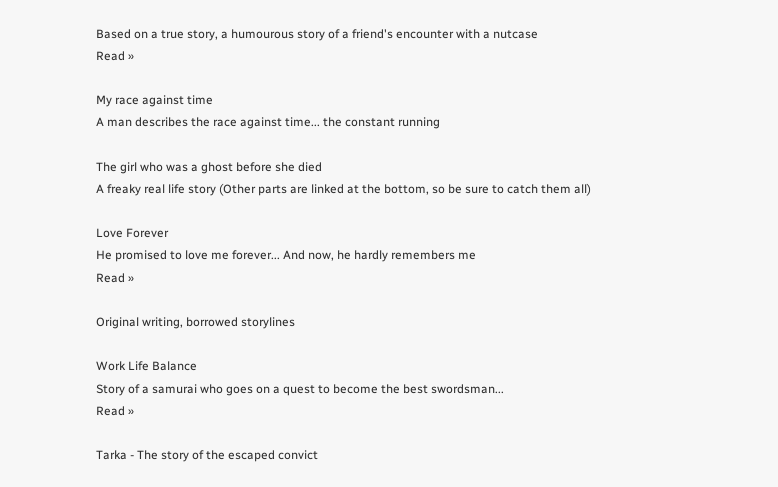Based on a true story, a humourous story of a friend's encounter with a nutcase
Read »

My race against time
A man describes the race against time... the constant running

The girl who was a ghost before she died
A freaky real life story (Other parts are linked at the bottom, so be sure to catch them all)

Love Forever
He promised to love me forever... And now, he hardly remembers me
Read »

Original writing, borrowed storylines

Work Life Balance
Story of a samurai who goes on a quest to become the best swordsman...
Read »

Tarka - The story of the escaped convict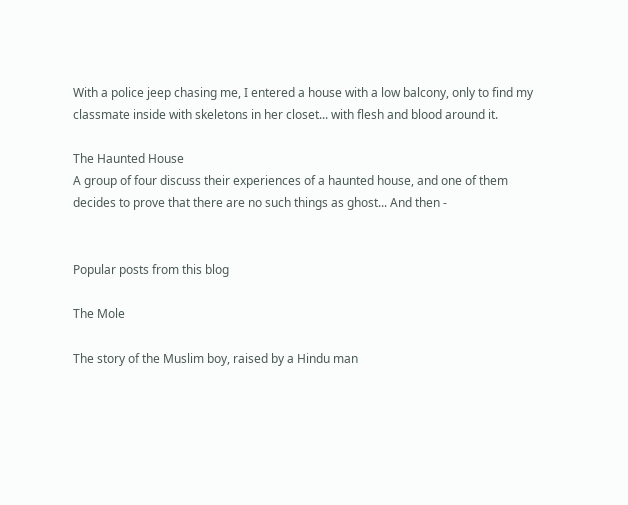With a police jeep chasing me, I entered a house with a low balcony, only to find my classmate inside with skeletons in her closet... with flesh and blood around it.

The Haunted House
A group of four discuss their experiences of a haunted house, and one of them decides to prove that there are no such things as ghost... And then -


Popular posts from this blog

The Mole

The story of the Muslim boy, raised by a Hindu man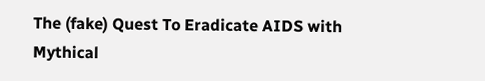The (fake) Quest To Eradicate AIDS with Mythical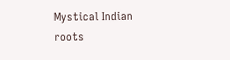Mystical Indian roots